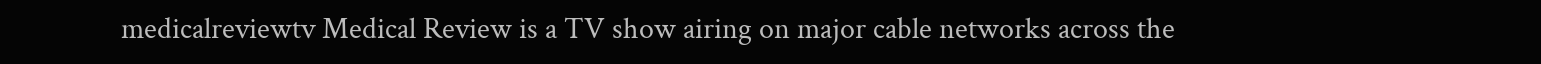medicalreviewtv Medical Review is a TV show airing on major cable networks across the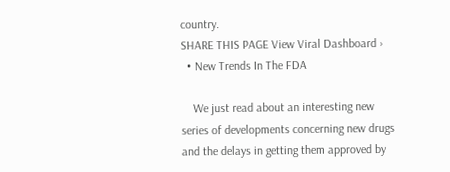country.
SHARE THIS PAGE View Viral Dashboard ›
  • New Trends In The FDA

    We just read about an interesting new series of developments concerning new drugs and the delays in getting them approved by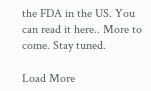the FDA in the US. You can read it here.. More to come. Stay tuned.

Load More